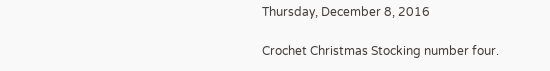Thursday, December 8, 2016

Crochet Christmas Stocking number four.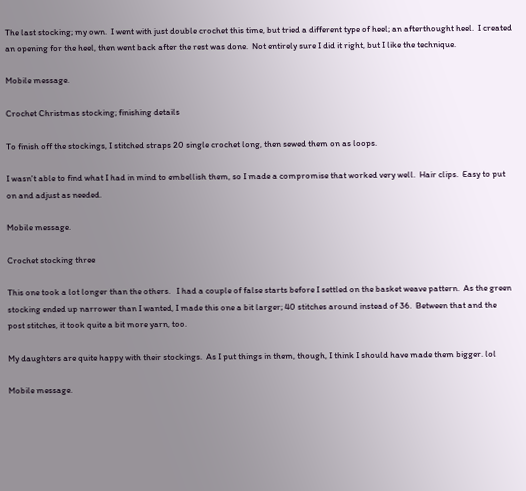The last stocking; my own.  I went with just double crochet this time, but tried a different type of heel; an afterthought heel.  I created an opening for the heel, then went back after the rest was done.  Not entirely sure I did it right, but I like the technique.

Mobile message.

Crochet Christmas stocking; finishing details

To finish off the stockings, I stitched straps 20 single crochet long, then sewed them on as loops.

I wasn't able to find what I had in mind to embellish them, so I made a compromise that worked very well.  Hair clips.  Easy to put on and adjust as needed.

Mobile message.

Crochet stocking three

This one took a lot longer than the others.   I had a couple of false starts before I settled on the basket weave pattern.  As the green stocking ended up narrower than I wanted, I made this one a bit larger; 40 stitches around instead of 36.  Between that and the post stitches, it took quite a bit more yarn, too.

My daughters are quite happy with their stockings.  As I put things in them, though, I think I should have made them bigger. lol

Mobile message.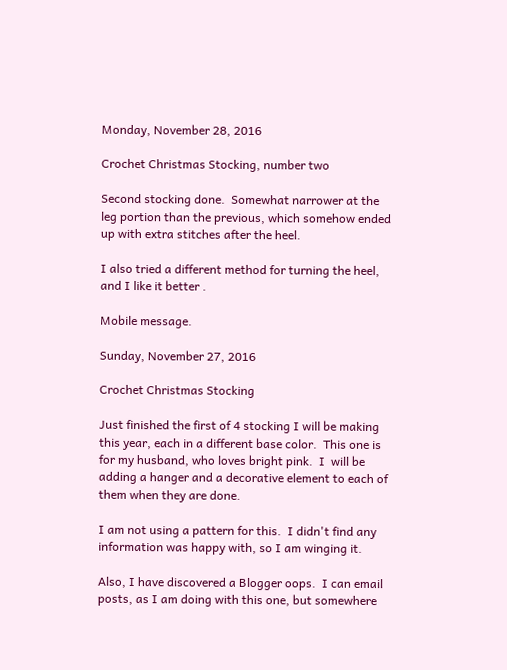Monday, November 28, 2016

Crochet Christmas Stocking, number two

Second stocking done.  Somewhat narrower at the leg portion than the previous, which somehow ended up with extra stitches after the heel.

I also tried a different method for turning the heel, and I like it better .

Mobile message.

Sunday, November 27, 2016

Crochet Christmas Stocking

Just finished the first of 4 stocking I will be making this year, each in a different base color.  This one is for my husband, who loves bright pink.  I  will be adding a hanger and a decorative element to each of them when they are done.

I am not using a pattern for this.  I didn't find any information was happy with, so I am winging it.

Also, I have discovered a Blogger oops.  I can email posts, as I am doing with this one, but somewhere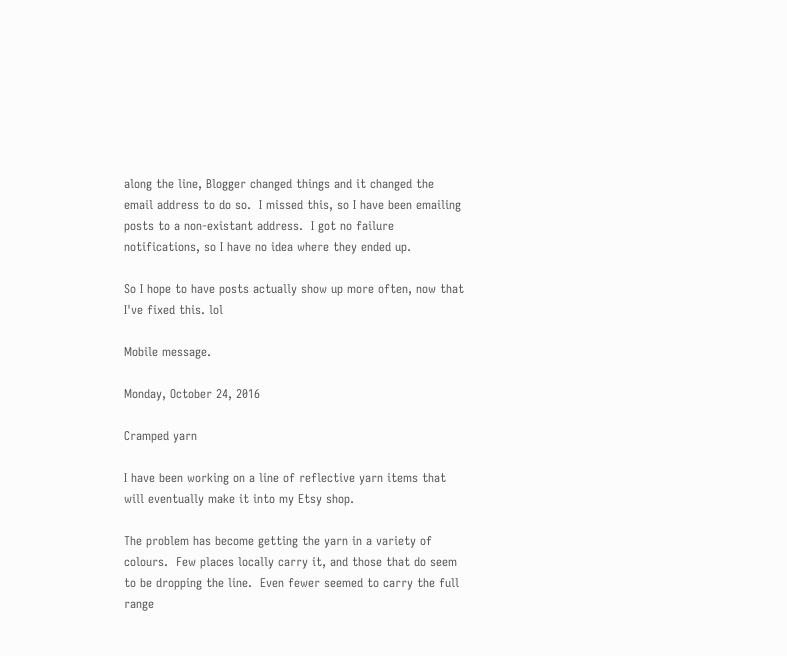along the line, Blogger changed things and it changed the email address to do so.  I missed this, so I have been emailing posts to a non-existant address.  I got no failure notifications, so I have no idea where they ended up.

So I hope to have posts actually show up more often, now that I've fixed this. lol

Mobile message.

Monday, October 24, 2016

Cramped yarn

I have been working on a line of reflective yarn items that will eventually make it into my Etsy shop.

The problem has become getting the yarn in a variety of colours.  Few places locally carry it, and those that do seem to be dropping the line.  Even fewer seemed to carry the full range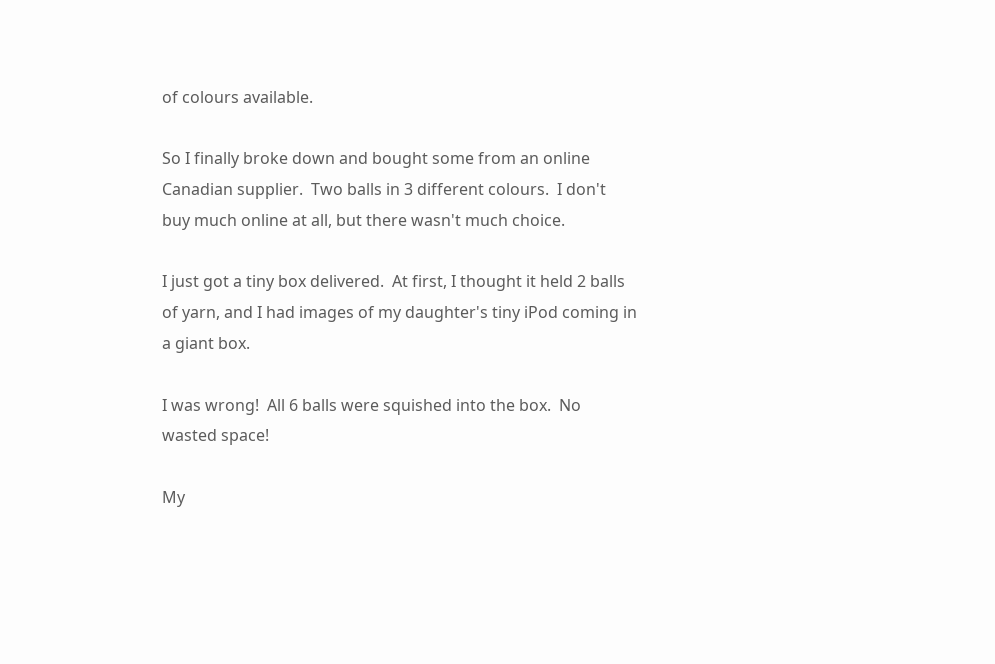of colours available.

So I finally broke down and bought some from an online Canadian supplier.  Two balls in 3 different colours.  I don't buy much online at all, but there wasn't much choice.

I just got a tiny box delivered.  At first, I thought it held 2 balls of yarn, and I had images of my daughter's tiny iPod coming in a giant box.

I was wrong!  All 6 balls were squished into the box.  No wasted space!

My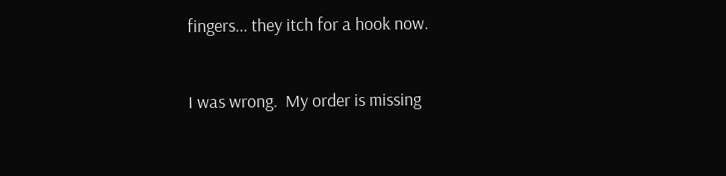fingers... they itch for a hook now.


I was wrong.  My order is missing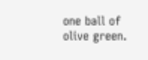one ball of olive green.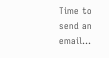Time to send an email...